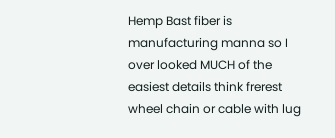Hemp Bast fiber is manufacturing manna so I over looked MUCH of the easiest details think frerest wheel chain or cable with lug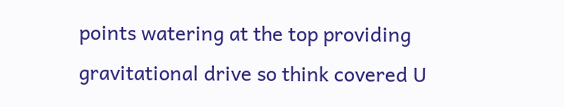points watering at the top providing gravitational drive so think covered U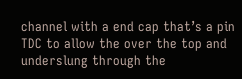channel with a end cap that’s a pin TDC to allow the over the top and underslung through the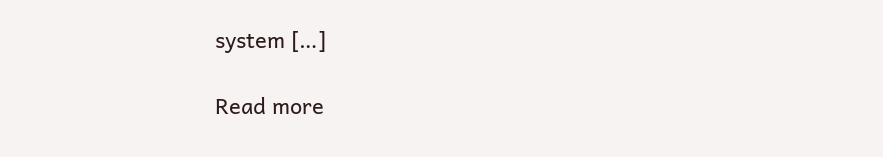system […]

Read more